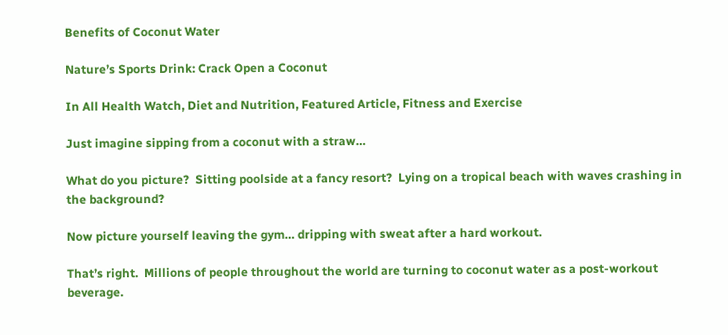Benefits of Coconut Water

Nature’s Sports Drink: Crack Open a Coconut

In All Health Watch, Diet and Nutrition, Featured Article, Fitness and Exercise

Just imagine sipping from a coconut with a straw…

What do you picture?  Sitting poolside at a fancy resort?  Lying on a tropical beach with waves crashing in the background?

Now picture yourself leaving the gym… dripping with sweat after a hard workout.

That’s right.  Millions of people throughout the world are turning to coconut water as a post-workout beverage.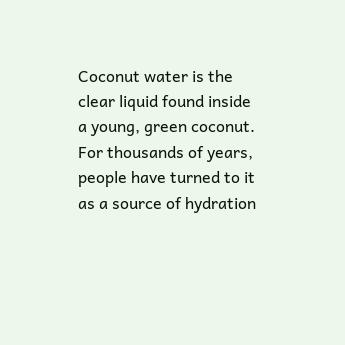Coconut water is the clear liquid found inside a young, green coconut. For thousands of years, people have turned to it as a source of hydration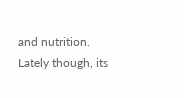and nutrition. Lately though, its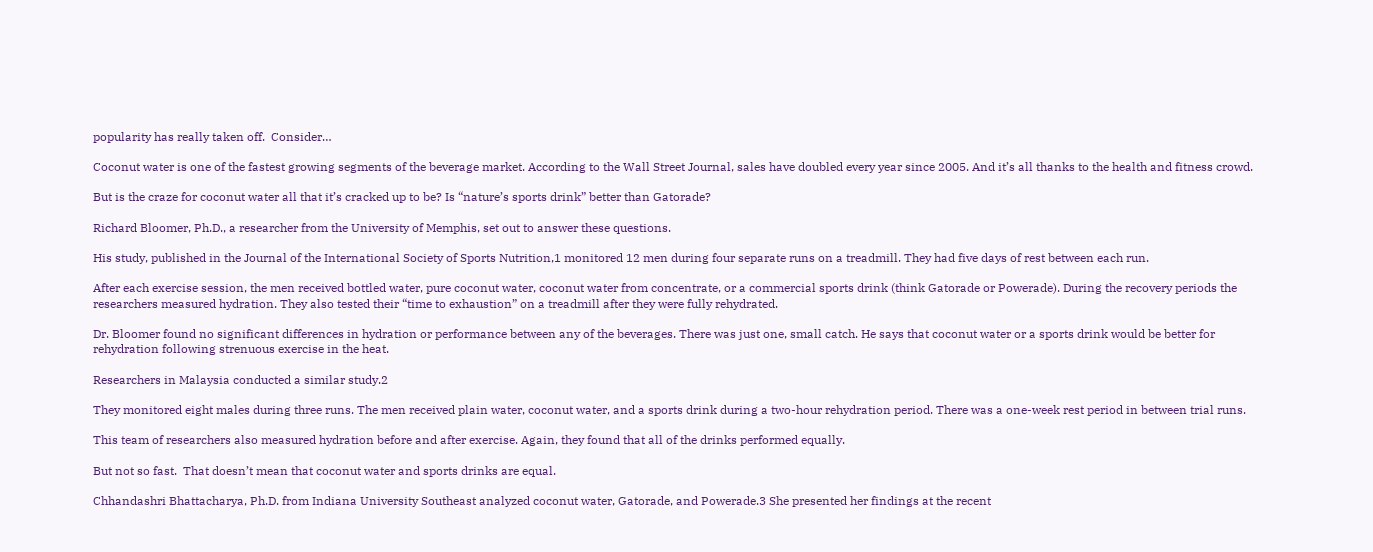popularity has really taken off.  Consider…

Coconut water is one of the fastest growing segments of the beverage market. According to the Wall Street Journal, sales have doubled every year since 2005. And it’s all thanks to the health and fitness crowd.

But is the craze for coconut water all that it’s cracked up to be? Is “nature’s sports drink” better than Gatorade?

Richard Bloomer, Ph.D., a researcher from the University of Memphis, set out to answer these questions.

His study, published in the Journal of the International Society of Sports Nutrition,1 monitored 12 men during four separate runs on a treadmill. They had five days of rest between each run.

After each exercise session, the men received bottled water, pure coconut water, coconut water from concentrate, or a commercial sports drink (think Gatorade or Powerade). During the recovery periods the researchers measured hydration. They also tested their “time to exhaustion” on a treadmill after they were fully rehydrated.

Dr. Bloomer found no significant differences in hydration or performance between any of the beverages. There was just one, small catch. He says that coconut water or a sports drink would be better for rehydration following strenuous exercise in the heat.

Researchers in Malaysia conducted a similar study.2

They monitored eight males during three runs. The men received plain water, coconut water, and a sports drink during a two-hour rehydration period. There was a one-week rest period in between trial runs.

This team of researchers also measured hydration before and after exercise. Again, they found that all of the drinks performed equally.

But not so fast.  That doesn’t mean that coconut water and sports drinks are equal.

Chhandashri Bhattacharya, Ph.D. from Indiana University Southeast analyzed coconut water, Gatorade, and Powerade.3 She presented her findings at the recent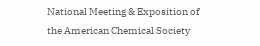National Meeting & Exposition of the American Chemical Society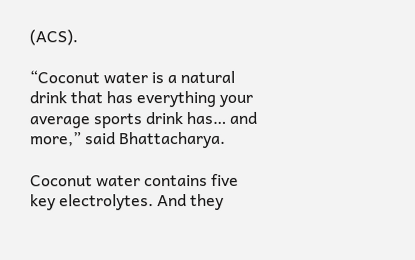(ACS).

“Coconut water is a natural drink that has everything your average sports drink has… and more,” said Bhattacharya.

Coconut water contains five key electrolytes. And they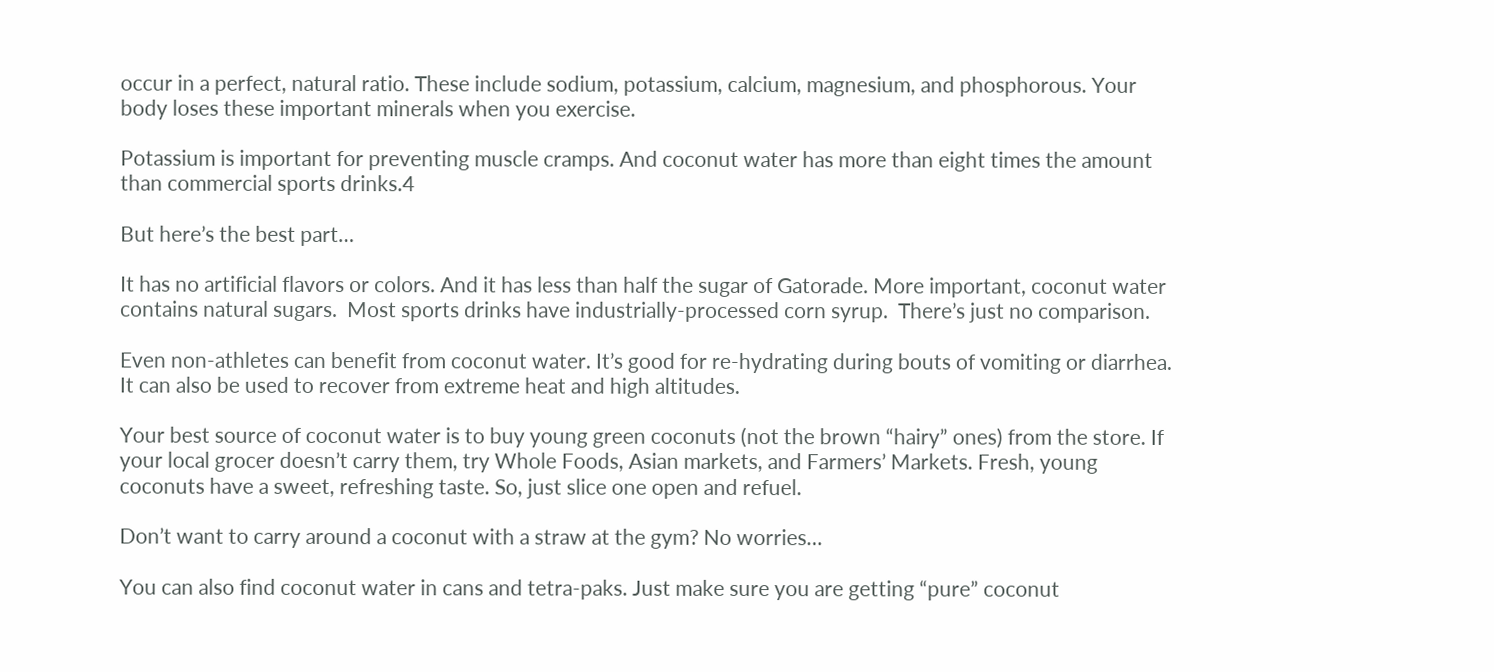occur in a perfect, natural ratio. These include sodium, potassium, calcium, magnesium, and phosphorous. Your body loses these important minerals when you exercise.

Potassium is important for preventing muscle cramps. And coconut water has more than eight times the amount than commercial sports drinks.4

But here’s the best part…

It has no artificial flavors or colors. And it has less than half the sugar of Gatorade. More important, coconut water contains natural sugars.  Most sports drinks have industrially-processed corn syrup.  There’s just no comparison.

Even non-athletes can benefit from coconut water. It’s good for re-hydrating during bouts of vomiting or diarrhea. It can also be used to recover from extreme heat and high altitudes.

Your best source of coconut water is to buy young green coconuts (not the brown “hairy” ones) from the store. If your local grocer doesn’t carry them, try Whole Foods, Asian markets, and Farmers’ Markets. Fresh, young coconuts have a sweet, refreshing taste. So, just slice one open and refuel.

Don’t want to carry around a coconut with a straw at the gym? No worries…

You can also find coconut water in cans and tetra-paks. Just make sure you are getting “pure” coconut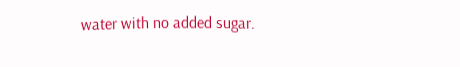water with no added sugar.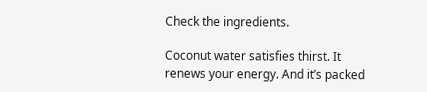Check the ingredients.

Coconut water satisfies thirst. It renews your energy. And it’s packed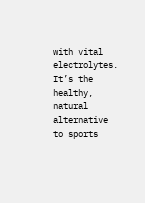with vital electrolytes. It’s the healthy, natural alternative to sports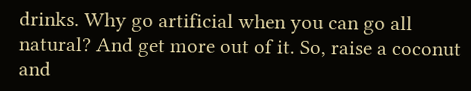drinks. Why go artificial when you can go all natural? And get more out of it. So, raise a coconut and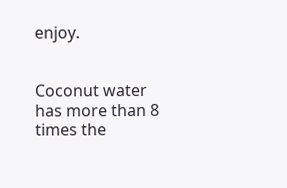enjoy.


Coconut water has more than 8 times the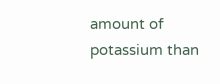amount of potassium than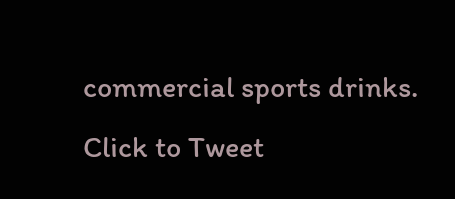commercial sports drinks. Click to Tweet